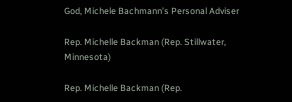God, Michele Bachmann’s Personal Adviser

Rep. Michelle Backman (Rep. Stillwater, Minnesota)

Rep. Michelle Backman (Rep.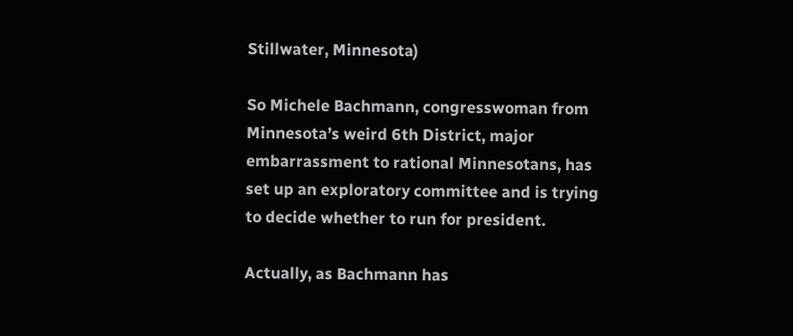Stillwater, Minnesota)

So Michele Bachmann, congresswoman from Minnesota’s weird 6th District, major embarrassment to rational Minnesotans, has set up an exploratory committee and is trying to decide whether to run for president.

Actually, as Bachmann has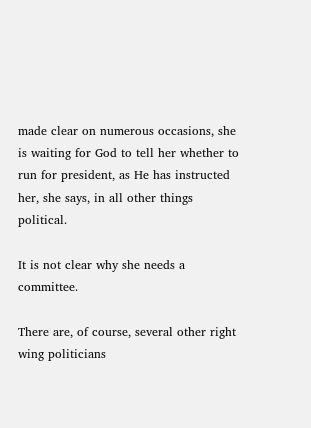made clear on numerous occasions, she is waiting for God to tell her whether to run for president, as He has instructed her, she says, in all other things political.

It is not clear why she needs a committee.

There are, of course, several other right wing politicians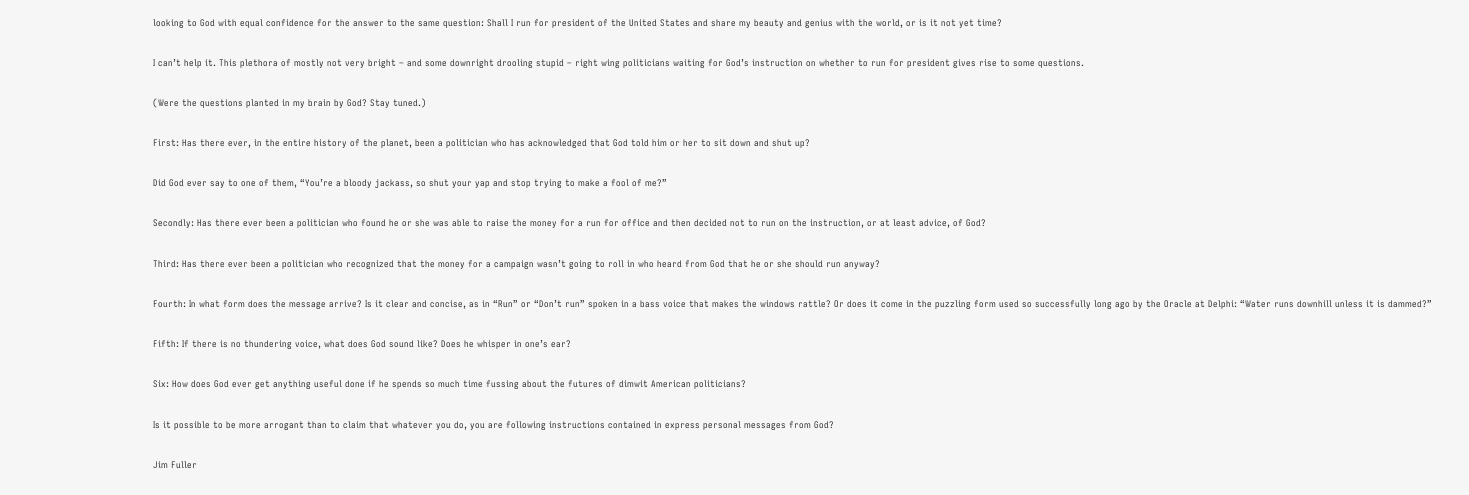looking to God with equal confidence for the answer to the same question: Shall I run for president of the United States and share my beauty and genius with the world, or is it not yet time?

I can’t help it. This plethora of mostly not very bright – and some downright drooling stupid – right wing politicians waiting for God’s instruction on whether to run for president gives rise to some questions.

(Were the questions planted in my brain by God? Stay tuned.)

First: Has there ever, in the entire history of the planet, been a politician who has acknowledged that God told him or her to sit down and shut up?

Did God ever say to one of them, “You’re a bloody jackass, so shut your yap and stop trying to make a fool of me?”

Secondly: Has there ever been a politician who found he or she was able to raise the money for a run for office and then decided not to run on the instruction, or at least advice, of God?

Third: Has there ever been a politician who recognized that the money for a campaign wasn’t going to roll in who heard from God that he or she should run anyway?

Fourth: In what form does the message arrive? Is it clear and concise, as in “Run” or “Don’t run” spoken in a bass voice that makes the windows rattle? Or does it come in the puzzling form used so successfully long ago by the Oracle at Delphi: “Water runs downhill unless it is dammed?”

Fifth: If there is no thundering voice, what does God sound like? Does he whisper in one’s ear?

Six: How does God ever get anything useful done if he spends so much time fussing about the futures of dimwit American politicians?

Is it possible to be more arrogant than to claim that whatever you do, you are following instructions contained in express personal messages from God?

Jim Fuller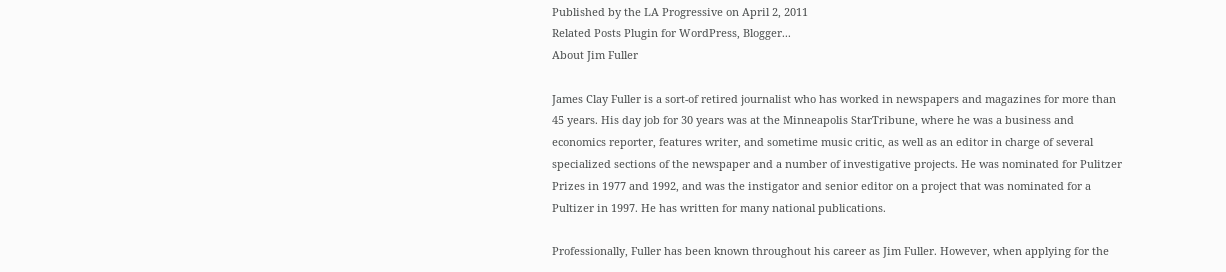Published by the LA Progressive on April 2, 2011
Related Posts Plugin for WordPress, Blogger...
About Jim Fuller

James Clay Fuller is a sort-of retired journalist who has worked in newspapers and magazines for more than 45 years. His day job for 30 years was at the Minneapolis StarTribune, where he was a business and economics reporter, features writer, and sometime music critic, as well as an editor in charge of several specialized sections of the newspaper and a number of investigative projects. He was nominated for Pulitzer Prizes in 1977 and 1992, and was the instigator and senior editor on a project that was nominated for a Pultizer in 1997. He has written for many national publications.

Professionally, Fuller has been known throughout his career as Jim Fuller. However, when applying for the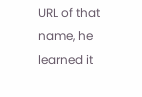URL of that name, he learned it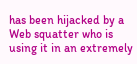has been hijacked by a Web squatter who is using it in an extremely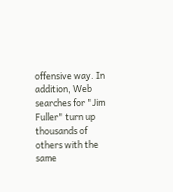offensive way. In addition, Web searches for "Jim Fuller" turn up thousands of others with the same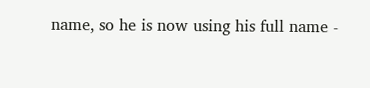name, so he is now using his full name -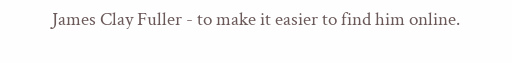James Clay Fuller - to make it easier to find him online.